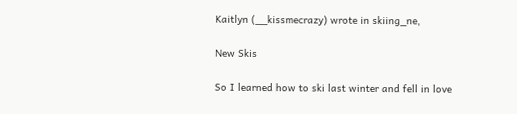Kaitlyn (__kissmecrazy) wrote in skiing_ne,

New Skis

So I learned how to ski last winter and fell in love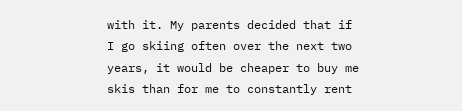with it. My parents decided that if I go skiing often over the next two years, it would be cheaper to buy me skis than for me to constantly rent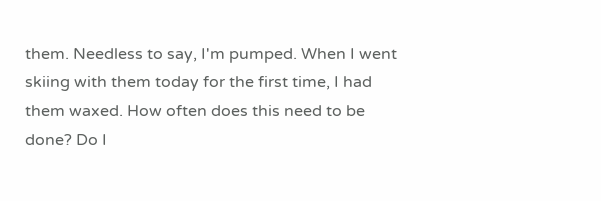them. Needless to say, I'm pumped. When I went skiing with them today for the first time, I had them waxed. How often does this need to be done? Do I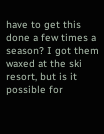have to get this done a few times a season? I got them waxed at the ski resort, but is it possible for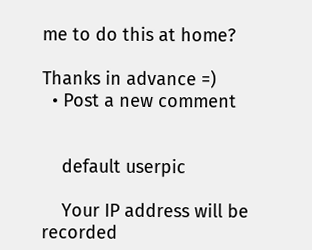me to do this at home?

Thanks in advance =)
  • Post a new comment


    default userpic

    Your IP address will be recorded